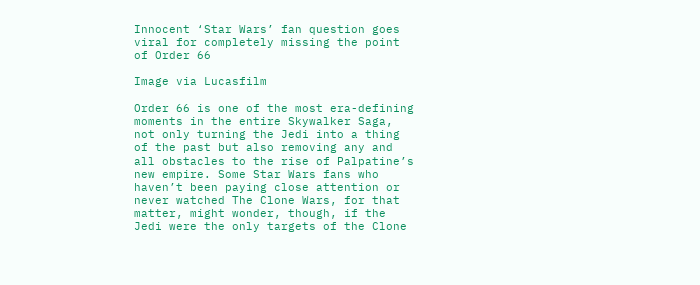Innocent ‘Star Wars’ fan question goes viral for completely missing the point of Order 66

Image via Lucasfilm

Order 66 is one of the most era-defining moments in the entire Skywalker Saga, not only turning the Jedi into a thing of the past but also removing any and all obstacles to the rise of Palpatine’s new empire. Some Star Wars fans who haven’t been paying close attention or never watched The Clone Wars, for that matter, might wonder, though, if the Jedi were the only targets of the Clone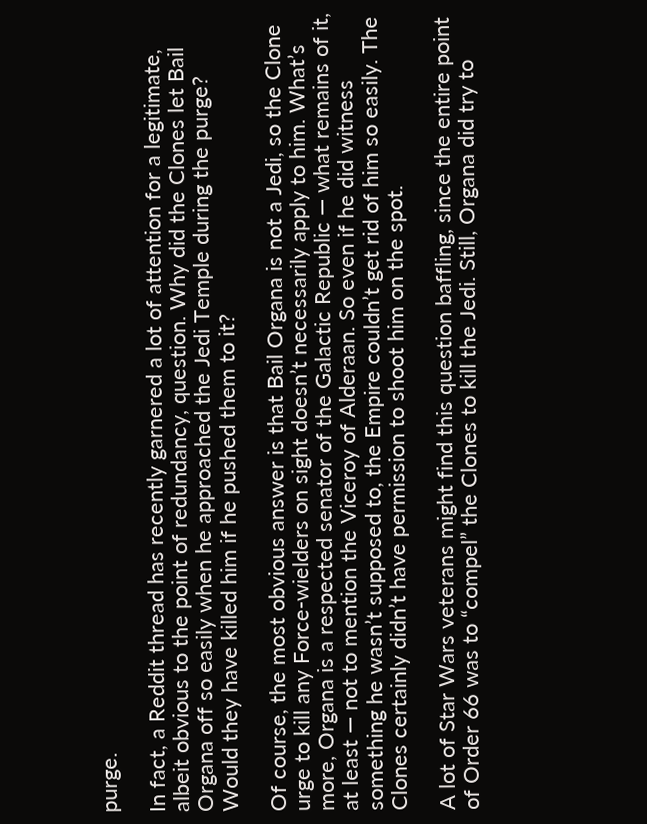purge.

In fact, a Reddit thread has recently garnered a lot of attention for a legitimate, albeit obvious to the point of redundancy, question. Why did the Clones let Bail Organa off so easily when he approached the Jedi Temple during the purge? Would they have killed him if he pushed them to it?

Of course, the most obvious answer is that Bail Organa is not a Jedi, so the Clone urge to kill any Force-wielders on sight doesn’t necessarily apply to him. What’s more, Organa is a respected senator of the Galactic Republic — what remains of it, at least — not to mention the Viceroy of Alderaan. So even if he did witness something he wasn’t supposed to, the Empire couldn’t get rid of him so easily. The Clones certainly didn’t have permission to shoot him on the spot.

A lot of Star Wars veterans might find this question baffling, since the entire point of Order 66 was to “compel” the Clones to kill the Jedi. Still, Organa did try to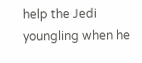help the Jedi youngling when he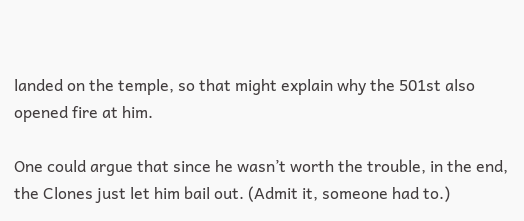landed on the temple, so that might explain why the 501st also opened fire at him.

One could argue that since he wasn’t worth the trouble, in the end, the Clones just let him bail out. (Admit it, someone had to.)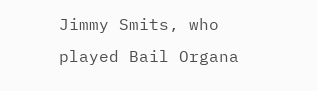Jimmy Smits, who played Bail Organa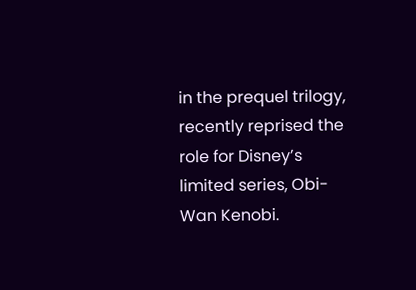in the prequel trilogy, recently reprised the role for Disney’s limited series, Obi-Wan Kenobi.